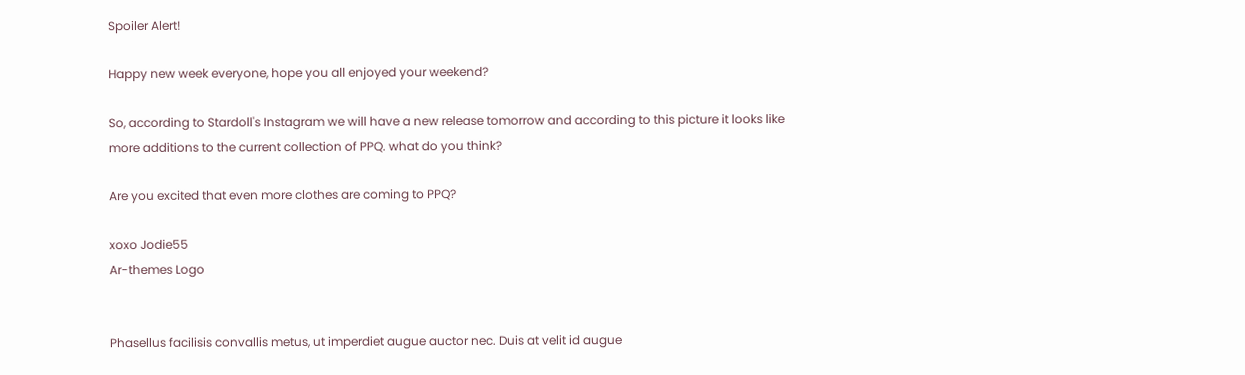Spoiler Alert!

Happy new week everyone, hope you all enjoyed your weekend?

So, according to Stardoll's Instagram we will have a new release tomorrow and according to this picture it looks like more additions to the current collection of PPQ. what do you think?

Are you excited that even more clothes are coming to PPQ?

xoxo Jodie55
Ar-themes Logo


Phasellus facilisis convallis metus, ut imperdiet augue auctor nec. Duis at velit id augue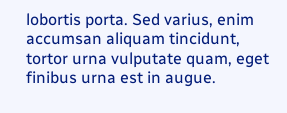lobortis porta. Sed varius, enim accumsan aliquam tincidunt, tortor urna vulputate quam, eget finibus urna est in augue.